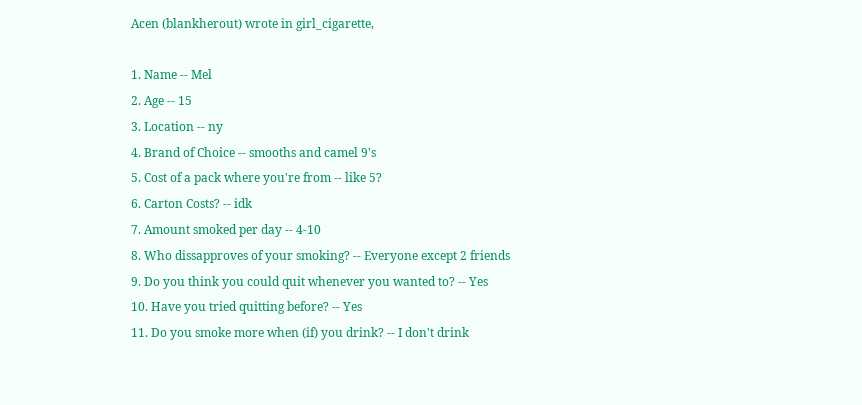Acen (blankherout) wrote in girl_cigarette,

1. Name -- Mel
2. Age -- 15
3. Location -- ny
4. Brand of Choice -- smooths and camel 9's
5. Cost of a pack where you're from -- like 5?
6. Carton Costs? -- idk
7. Amount smoked per day -- 4-10
8. Who dissapproves of your smoking? -- Everyone except 2 friends
9. Do you think you could quit whenever you wanted to? -- Yes
10. Have you tried quitting before? -- Yes
11. Do you smoke more when (if) you drink? -- I don't drink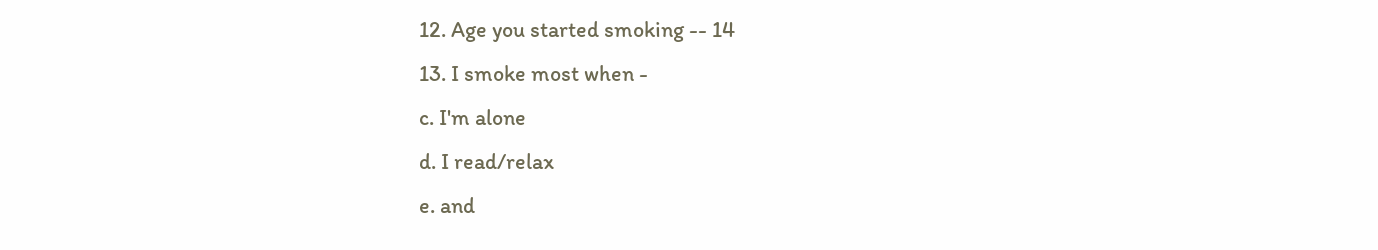12. Age you started smoking -- 14
13. I smoke most when -
c. I'm alone
d. I read/relax
e. and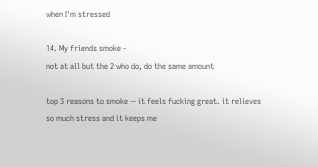when I'm stressed

14. My friends smoke -
not at all but the 2 who do, do the same amount

top 3 reasons to smoke -- it feels fucking great. it relieves so much stress and it keeps me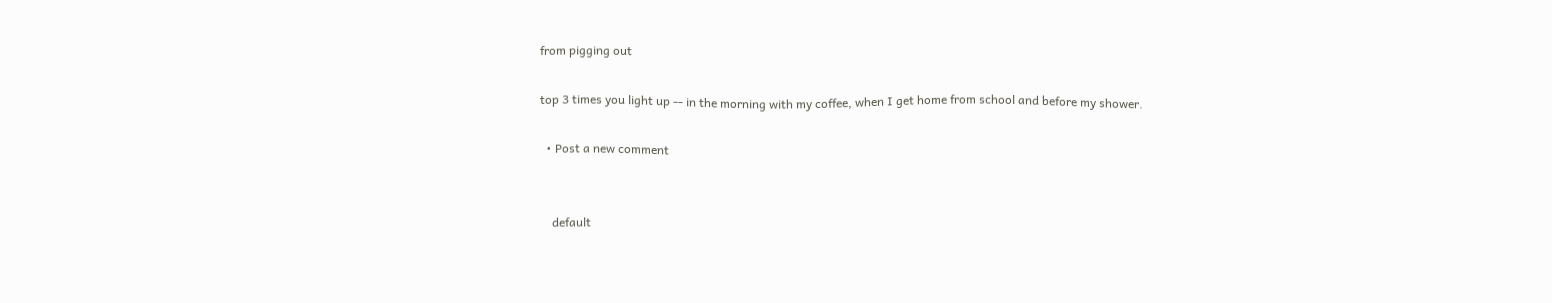from pigging out

top 3 times you light up -- in the morning with my coffee, when I get home from school and before my shower.

  • Post a new comment


    default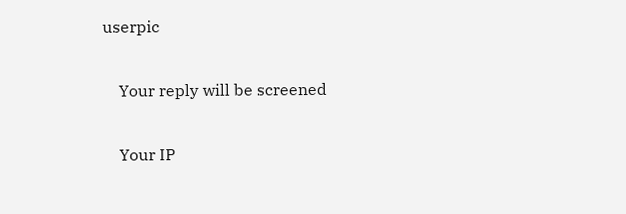userpic

    Your reply will be screened

    Your IP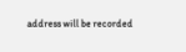address will be recorded